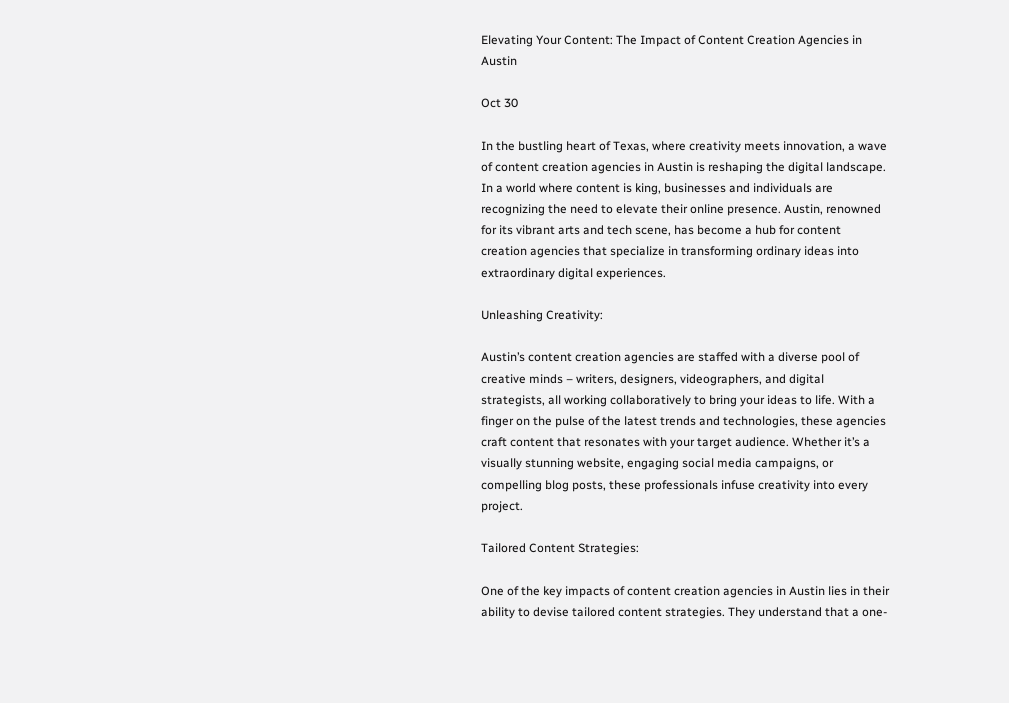Elevating Your Content: The Impact of Content Creation Agencies in Austin

Oct 30

In the bustling heart of Texas, where creativity meets innovation, a wave of content creation agencies in Austin is reshaping the digital landscape. In a world where content is king, businesses and individuals are recognizing the need to elevate their online presence. Austin, renowned for its vibrant arts and tech scene, has become a hub for content creation agencies that specialize in transforming ordinary ideas into extraordinary digital experiences.

Unleashing Creativity:

Austin’s content creation agencies are staffed with a diverse pool of creative minds – writers, designers, videographers, and digital strategists, all working collaboratively to bring your ideas to life. With a finger on the pulse of the latest trends and technologies, these agencies craft content that resonates with your target audience. Whether it’s a visually stunning website, engaging social media campaigns, or compelling blog posts, these professionals infuse creativity into every project.

Tailored Content Strategies:

One of the key impacts of content creation agencies in Austin lies in their ability to devise tailored content strategies. They understand that a one-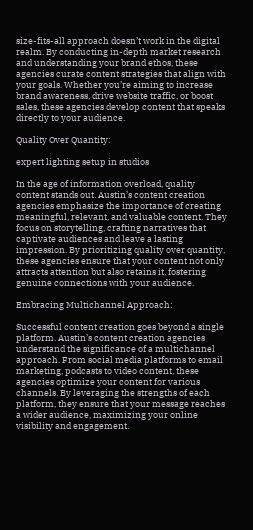size-fits-all approach doesn’t work in the digital realm. By conducting in-depth market research and understanding your brand ethos, these agencies curate content strategies that align with your goals. Whether you’re aiming to increase brand awareness, drive website traffic, or boost sales, these agencies develop content that speaks directly to your audience.

Quality Over Quantity:

expert lighting setup in studios

In the age of information overload, quality content stands out. Austin’s content creation agencies emphasize the importance of creating meaningful, relevant, and valuable content. They focus on storytelling, crafting narratives that captivate audiences and leave a lasting impression. By prioritizing quality over quantity, these agencies ensure that your content not only attracts attention but also retains it, fostering genuine connections with your audience.

Embracing Multichannel Approach:

Successful content creation goes beyond a single platform. Austin’s content creation agencies understand the significance of a multichannel approach. From social media platforms to email marketing, podcasts to video content, these agencies optimize your content for various channels. By leveraging the strengths of each platform, they ensure that your message reaches a wider audience, maximizing your online visibility and engagement.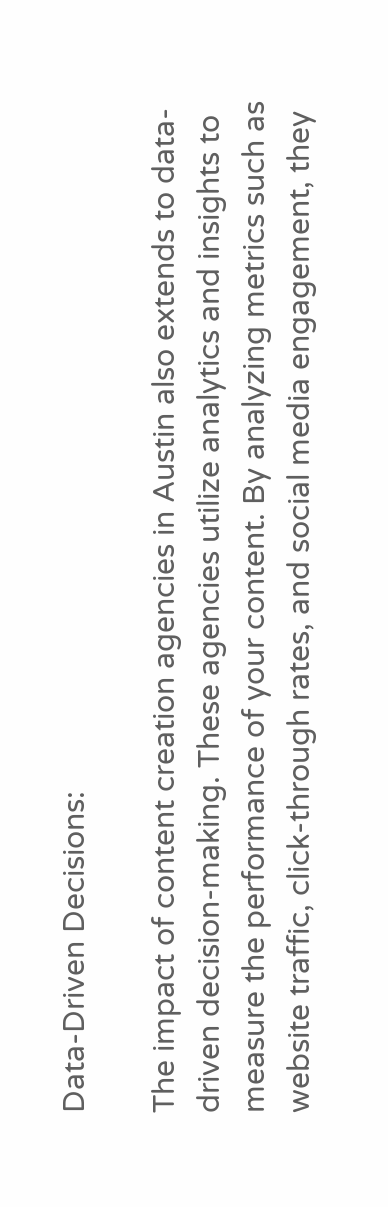Data-Driven Decisions:

The impact of content creation agencies in Austin also extends to data-driven decision-making. These agencies utilize analytics and insights to measure the performance of your content. By analyzing metrics such as website traffic, click-through rates, and social media engagement, they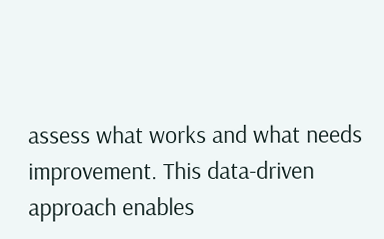assess what works and what needs improvement. This data-driven approach enables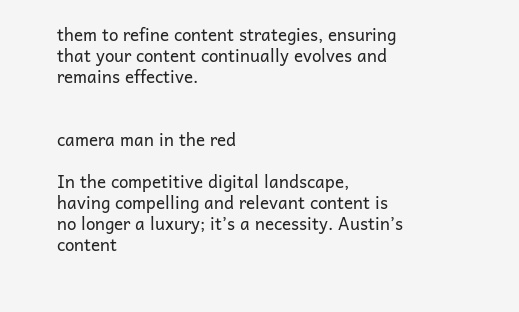them to refine content strategies, ensuring that your content continually evolves and remains effective.


camera man in the red

In the competitive digital landscape, having compelling and relevant content is no longer a luxury; it’s a necessity. Austin’s content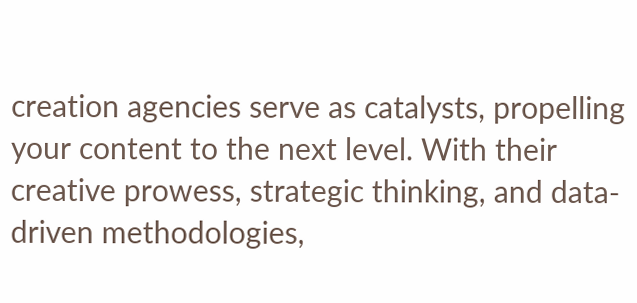creation agencies serve as catalysts, propelling your content to the next level. With their creative prowess, strategic thinking, and data-driven methodologies,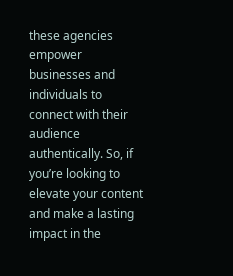these agencies empower businesses and individuals to connect with their audience authentically. So, if you’re looking to elevate your content and make a lasting impact in the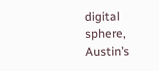digital sphere, Austin’s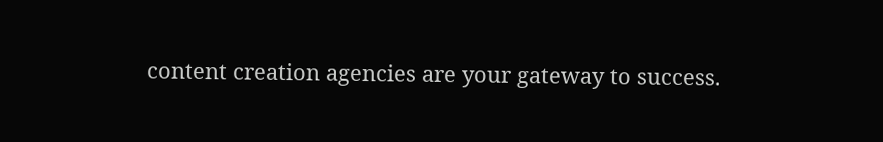content creation agencies are your gateway to success.